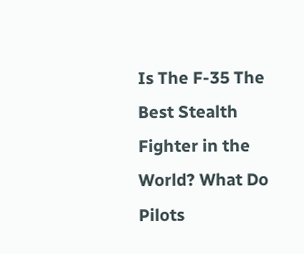Is The F-35 The Best Stealth Fighter in the World? What Do Pilots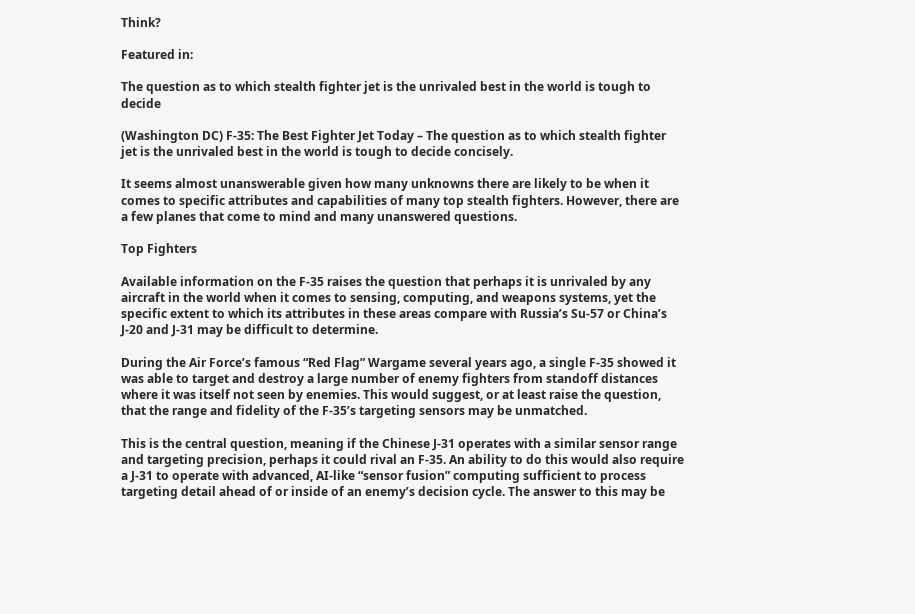Think?

Featured in:

The question as to which stealth fighter jet is the unrivaled best in the world is tough to decide

(Washington DC) F-35: The Best Fighter Jet Today – The question as to which stealth fighter jet is the unrivaled best in the world is tough to decide concisely.

It seems almost unanswerable given how many unknowns there are likely to be when it comes to specific attributes and capabilities of many top stealth fighters. However, there are a few planes that come to mind and many unanswered questions.

Top Fighters

Available information on the F-35 raises the question that perhaps it is unrivaled by any aircraft in the world when it comes to sensing, computing, and weapons systems, yet the specific extent to which its attributes in these areas compare with Russia’s Su-57 or China’s J-20 and J-31 may be difficult to determine.

During the Air Force’s famous “Red Flag” Wargame several years ago, a single F-35 showed it was able to target and destroy a large number of enemy fighters from standoff distances where it was itself not seen by enemies. This would suggest, or at least raise the question, that the range and fidelity of the F-35’s targeting sensors may be unmatched.

This is the central question, meaning if the Chinese J-31 operates with a similar sensor range and targeting precision, perhaps it could rival an F-35. An ability to do this would also require a J-31 to operate with advanced, AI-like “sensor fusion” computing sufficient to process targeting detail ahead of or inside of an enemy’s decision cycle. The answer to this may be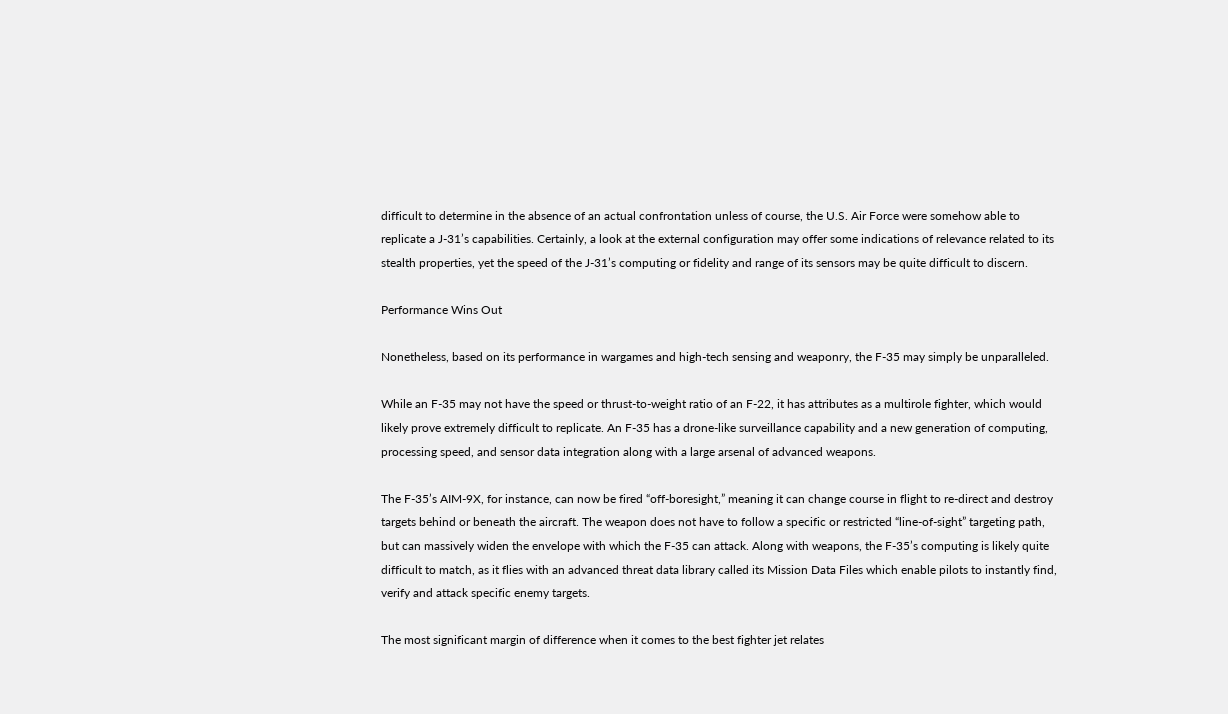difficult to determine in the absence of an actual confrontation unless of course, the U.S. Air Force were somehow able to replicate a J-31’s capabilities. Certainly, a look at the external configuration may offer some indications of relevance related to its stealth properties, yet the speed of the J-31’s computing or fidelity and range of its sensors may be quite difficult to discern.

Performance Wins Out

Nonetheless, based on its performance in wargames and high-tech sensing and weaponry, the F-35 may simply be unparalleled.

While an F-35 may not have the speed or thrust-to-weight ratio of an F-22, it has attributes as a multirole fighter, which would likely prove extremely difficult to replicate. An F-35 has a drone-like surveillance capability and a new generation of computing, processing speed, and sensor data integration along with a large arsenal of advanced weapons.

The F-35’s AIM-9X, for instance, can now be fired “off-boresight,” meaning it can change course in flight to re-direct and destroy targets behind or beneath the aircraft. The weapon does not have to follow a specific or restricted “line-of-sight” targeting path, but can massively widen the envelope with which the F-35 can attack. Along with weapons, the F-35’s computing is likely quite difficult to match, as it flies with an advanced threat data library called its Mission Data Files which enable pilots to instantly find, verify and attack specific enemy targets.

The most significant margin of difference when it comes to the best fighter jet relates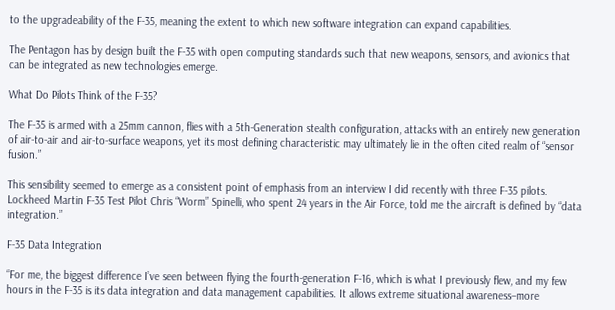to the upgradeability of the F-35, meaning the extent to which new software integration can expand capabilities.

The Pentagon has by design built the F-35 with open computing standards such that new weapons, sensors, and avionics that can be integrated as new technologies emerge.

What Do Pilots Think of the F-35?

The F-35 is armed with a 25mm cannon, flies with a 5th-Generation stealth configuration, attacks with an entirely new generation of air-to-air and air-to-surface weapons, yet its most defining characteristic may ultimately lie in the often cited realm of “sensor fusion.”

This sensibility seemed to emerge as a consistent point of emphasis from an interview I did recently with three F-35 pilots. Lockheed Martin F-35 Test Pilot Chris “Worm” Spinelli, who spent 24 years in the Air Force, told me the aircraft is defined by “data integration.”

F-35 Data Integration

“For me, the biggest difference I’ve seen between flying the fourth-generation F-16, which is what I previously flew, and my few hours in the F-35 is its data integration and data management capabilities. It allows extreme situational awareness–more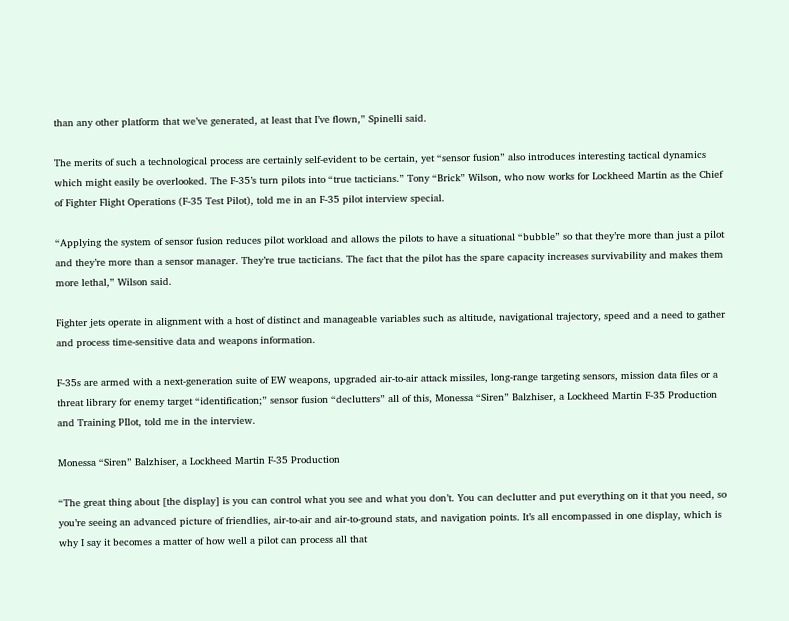than any other platform that we’ve generated, at least that I’ve flown,” Spinelli said.

The merits of such a technological process are certainly self-evident to be certain, yet “sensor fusion” also introduces interesting tactical dynamics which might easily be overlooked. The F-35’s turn pilots into “true tacticians.” Tony “Brick” Wilson, who now works for Lockheed Martin as the Chief of Fighter Flight Operations (F-35 Test Pilot), told me in an F-35 pilot interview special.

“Applying the system of sensor fusion reduces pilot workload and allows the pilots to have a situational “bubble” so that they’re more than just a pilot and they’re more than a sensor manager. They’re true tacticians. The fact that the pilot has the spare capacity increases survivability and makes them more lethal,” Wilson said.

Fighter jets operate in alignment with a host of distinct and manageable variables such as altitude, navigational trajectory, speed and a need to gather and process time-sensitive data and weapons information.

F-35s are armed with a next-generation suite of EW weapons, upgraded air-to-air attack missiles, long-range targeting sensors, mission data files or a threat library for enemy target “identification;” sensor fusion “declutters” all of this, Monessa “Siren” Balzhiser, a Lockheed Martin F-35 Production and Training PIlot, told me in the interview.

Monessa “Siren” Balzhiser, a Lockheed Martin F-35 Production

“The great thing about [the display] is you can control what you see and what you don’t. You can declutter and put everything on it that you need, so you’re seeing an advanced picture of friendlies, air-to-air and air-to-ground stats, and navigation points. It’s all encompassed in one display, which is why I say it becomes a matter of how well a pilot can process all that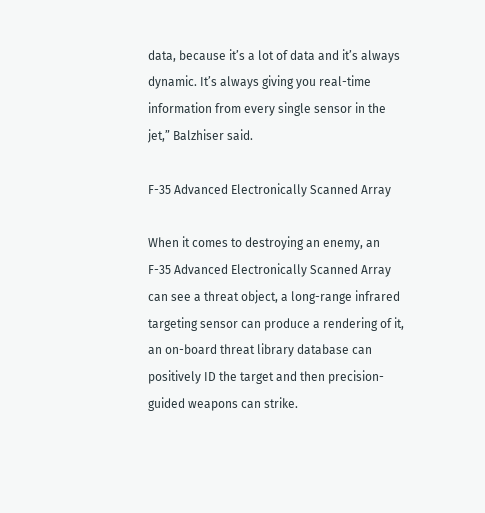data, because it’s a lot of data and it’s always dynamic. It’s always giving you real-time information from every single sensor in the jet,” Balzhiser said.

F-35 Advanced Electronically Scanned Array

When it comes to destroying an enemy, an F-35 Advanced Electronically Scanned Array can see a threat object, a long-range infrared targeting sensor can produce a rendering of it, an on-board threat library database can positively ID the target and then precision-guided weapons can strike.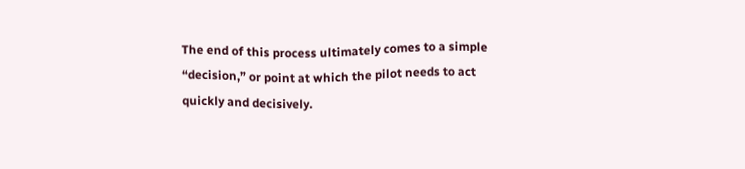The end of this process ultimately comes to a simple “decision,” or point at which the pilot needs to act quickly and decisively.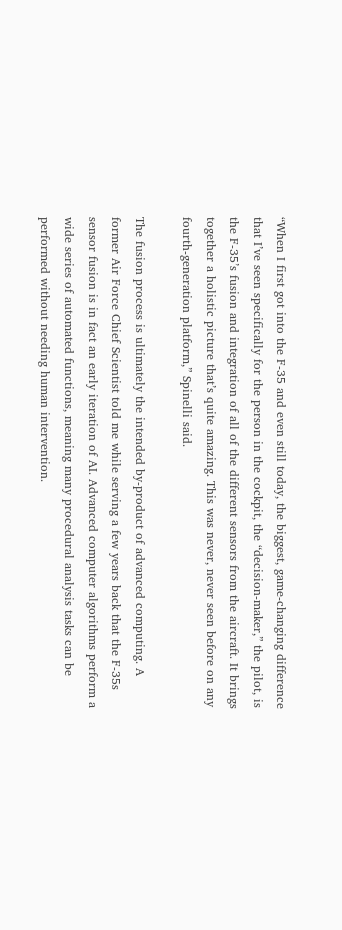“When I first got into the F-35 and even still today, the biggest, game-changing difference that I’ve seen specifically for the person in the cockpit, the “decision-maker,” the pilot, is the F-35’s fusion and integration of all of the different sensors from the aircraft. It brings together a holistic picture that’s quite amazing. This was never, never seen before on any fourth-generation platform,” Spinelli said.

The fusion process is ultimately the intended by-product of advanced computing. A former Air Force Chief Scientist told me while serving a few years back that the F-35s sensor fusion is in fact an early iteration of AI. Advanced computer algorithms perform a wide series of automated functions, meaning many procedural analysis tasks can be performed without needing human intervention.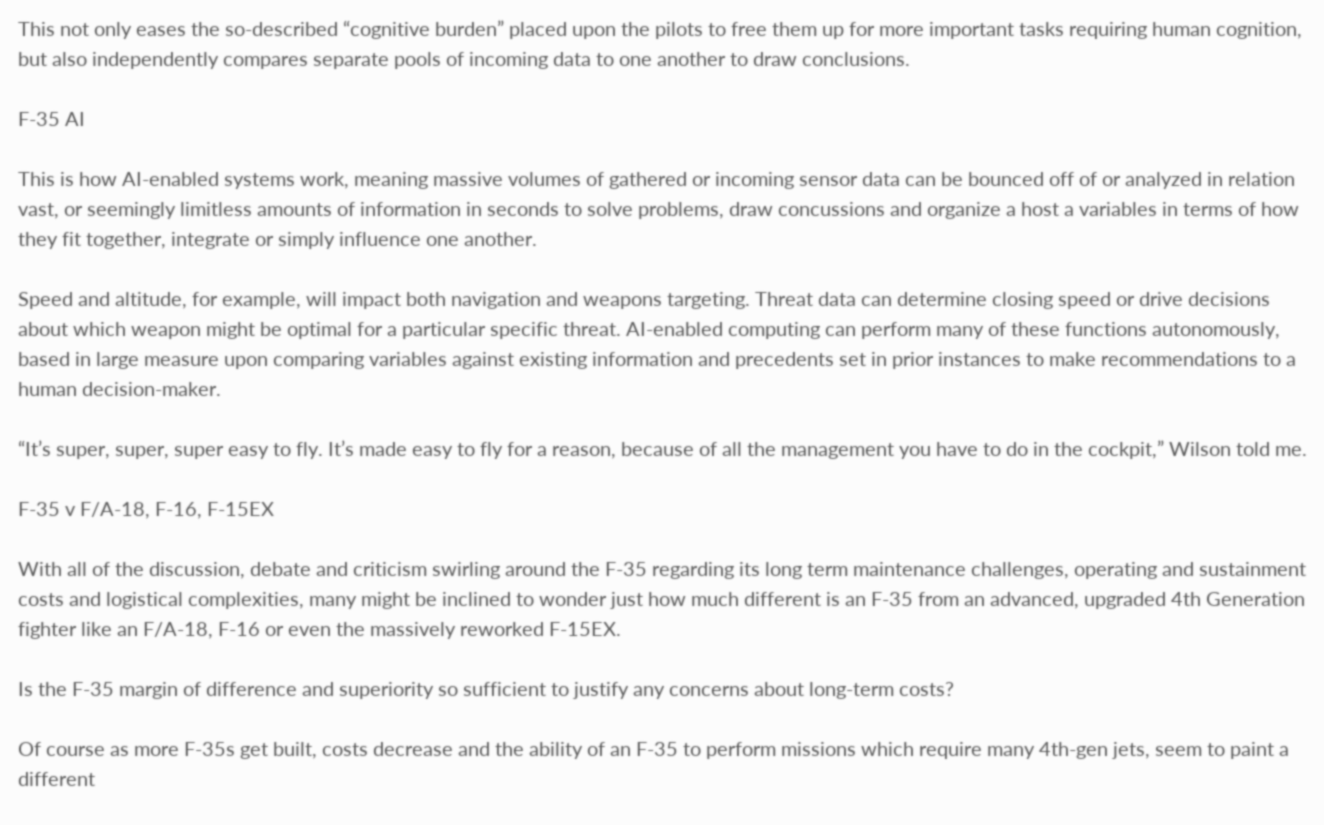This not only eases the so-described “cognitive burden” placed upon the pilots to free them up for more important tasks requiring human cognition, but also independently compares separate pools of incoming data to one another to draw conclusions.

F-35 AI

This is how AI-enabled systems work, meaning massive volumes of gathered or incoming sensor data can be bounced off of or analyzed in relation vast, or seemingly limitless amounts of information in seconds to solve problems, draw concussions and organize a host a variables in terms of how they fit together, integrate or simply influence one another.

Speed and altitude, for example, will impact both navigation and weapons targeting. Threat data can determine closing speed or drive decisions about which weapon might be optimal for a particular specific threat. AI-enabled computing can perform many of these functions autonomously, based in large measure upon comparing variables against existing information and precedents set in prior instances to make recommendations to a human decision-maker.

“It’s super, super, super easy to fly. It’s made easy to fly for a reason, because of all the management you have to do in the cockpit,” Wilson told me.

F-35 v F/A-18, F-16, F-15EX

With all of the discussion, debate and criticism swirling around the F-35 regarding its long term maintenance challenges, operating and sustainment costs and logistical complexities, many might be inclined to wonder just how much different is an F-35 from an advanced, upgraded 4th Generation fighter like an F/A-18, F-16 or even the massively reworked F-15EX.

Is the F-35 margin of difference and superiority so sufficient to justify any concerns about long-term costs?

Of course as more F-35s get built, costs decrease and the ability of an F-35 to perform missions which require many 4th-gen jets, seem to paint a different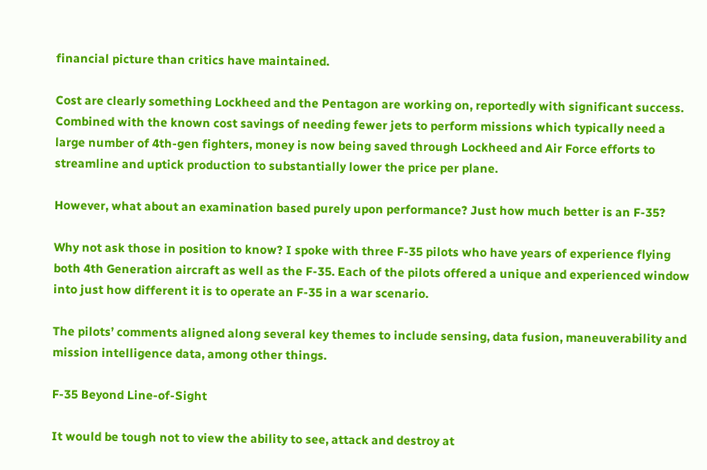financial picture than critics have maintained.

Cost are clearly something Lockheed and the Pentagon are working on, reportedly with significant success. Combined with the known cost savings of needing fewer jets to perform missions which typically need a large number of 4th-gen fighters, money is now being saved through Lockheed and Air Force efforts to streamline and uptick production to substantially lower the price per plane.

However, what about an examination based purely upon performance? Just how much better is an F-35?

Why not ask those in position to know? I spoke with three F-35 pilots who have years of experience flying both 4th Generation aircraft as well as the F-35. Each of the pilots offered a unique and experienced window into just how different it is to operate an F-35 in a war scenario.

The pilots’ comments aligned along several key themes to include sensing, data fusion, maneuverability and mission intelligence data, among other things.

F-35 Beyond Line-of-Sight

It would be tough not to view the ability to see, attack and destroy at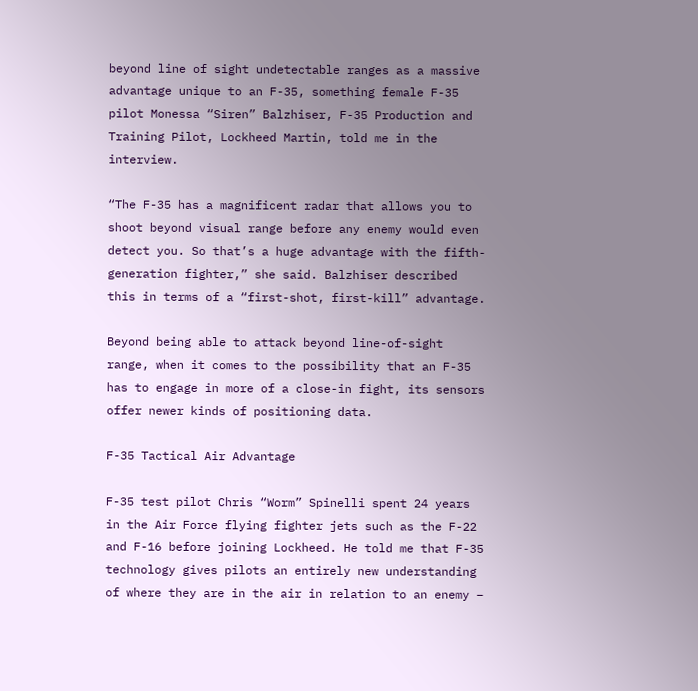beyond line of sight undetectable ranges as a massive advantage unique to an F-35, something female F-35 pilot Monessa “Siren” Balzhiser, F-35 Production and Training Pilot, Lockheed Martin, told me in the interview.

“The F-35 has a magnificent radar that allows you to shoot beyond visual range before any enemy would even detect you. So that’s a huge advantage with the fifth-generation fighter,” she said. Balzhiser described this in terms of a “first-shot, first-kill” advantage.

Beyond being able to attack beyond line-of-sight range, when it comes to the possibility that an F-35 has to engage in more of a close-in fight, its sensors offer newer kinds of positioning data.

F-35 Tactical Air Advantage

F-35 test pilot Chris “Worm” Spinelli spent 24 years in the Air Force flying fighter jets such as the F-22 and F-16 before joining Lockheed. He told me that F-35 technology gives pilots an entirely new understanding of where they are in the air in relation to an enemy –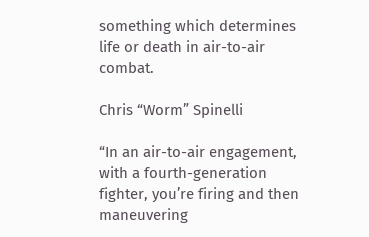something which determines life or death in air-to-air combat.

Chris “Worm” Spinelli

“In an air-to-air engagement, with a fourth-generation fighter, you’re firing and then maneuvering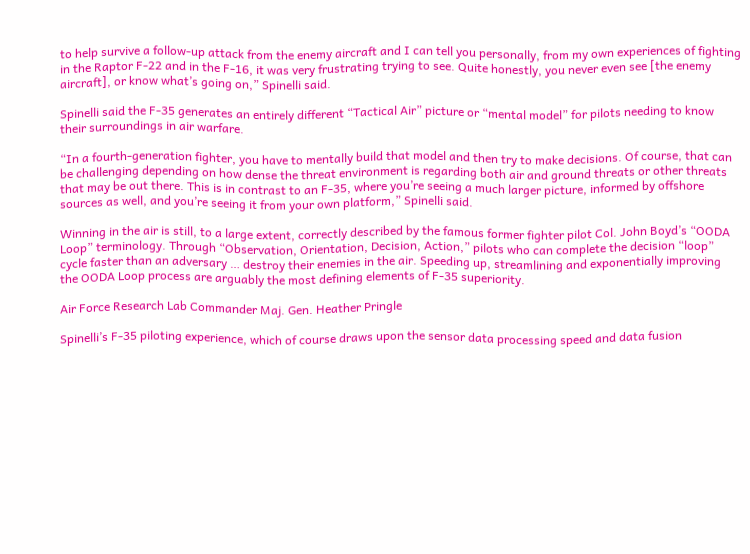to help survive a follow-up attack from the enemy aircraft and I can tell you personally, from my own experiences of fighting in the Raptor F-22 and in the F-16, it was very frustrating trying to see. Quite honestly, you never even see [the enemy aircraft], or know what’s going on,” Spinelli said.

Spinelli said the F-35 generates an entirely different “Tactical Air” picture or “mental model” for pilots needing to know their surroundings in air warfare.

“In a fourth-generation fighter, you have to mentally build that model and then try to make decisions. Of course, that can be challenging depending on how dense the threat environment is regarding both air and ground threats or other threats that may be out there. This is in contrast to an F-35, where you’re seeing a much larger picture, informed by offshore sources as well, and you’re seeing it from your own platform,” Spinelli said.

Winning in the air is still, to a large extent, correctly described by the famous former fighter pilot Col. John Boyd’s “OODA Loop” terminology. Through “Observation, Orientation, Decision, Action,” pilots who can complete the decision “loop” cycle faster than an adversary … destroy their enemies in the air. Speeding up, streamlining and exponentially improving the OODA Loop process are arguably the most defining elements of F-35 superiority.

Air Force Research Lab Commander Maj. Gen. Heather Pringle

Spinelli’s F-35 piloting experience, which of course draws upon the sensor data processing speed and data fusion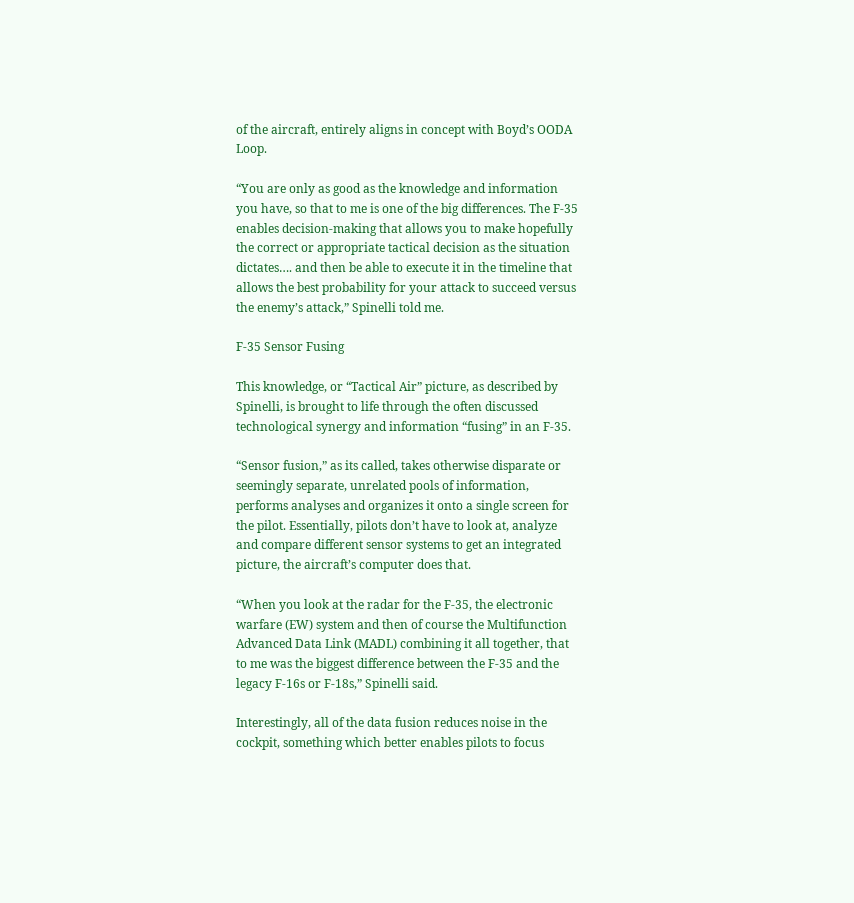of the aircraft, entirely aligns in concept with Boyd’s OODA Loop.

“You are only as good as the knowledge and information you have, so that to me is one of the big differences. The F-35 enables decision-making that allows you to make hopefully the correct or appropriate tactical decision as the situation dictates…. and then be able to execute it in the timeline that allows the best probability for your attack to succeed versus the enemy’s attack,” Spinelli told me.

F-35 Sensor Fusing

This knowledge, or “Tactical Air” picture, as described by Spinelli, is brought to life through the often discussed technological synergy and information “fusing” in an F-35.

“Sensor fusion,” as its called, takes otherwise disparate or seemingly separate, unrelated pools of information, performs analyses and organizes it onto a single screen for the pilot. Essentially, pilots don’t have to look at, analyze and compare different sensor systems to get an integrated picture, the aircraft’s computer does that.

“When you look at the radar for the F-35, the electronic warfare (EW) system and then of course the Multifunction Advanced Data Link (MADL) combining it all together, that to me was the biggest difference between the F-35 and the legacy F-16s or F-18s,” Spinelli said.

Interestingly, all of the data fusion reduces noise in the cockpit, something which better enables pilots to focus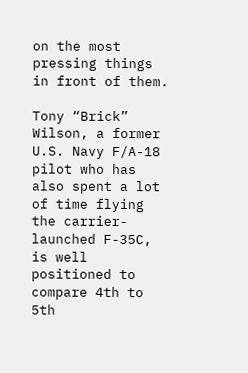on the most pressing things in front of them.

Tony “Brick” Wilson, a former U.S. Navy F/A-18 pilot who has also spent a lot of time flying the carrier-launched F-35C, is well positioned to compare 4th to 5th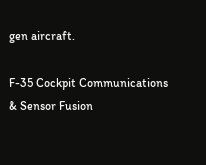gen aircraft.

F-35 Cockpit Communications & Sensor Fusion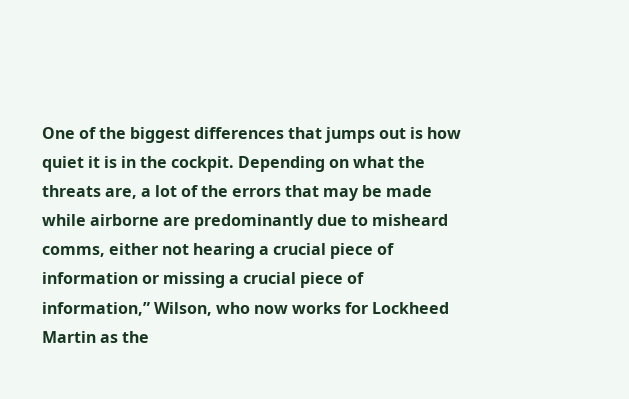One of the biggest differences that jumps out is how quiet it is in the cockpit. Depending on what the threats are, a lot of the errors that may be made while airborne are predominantly due to misheard comms, either not hearing a crucial piece of information or missing a crucial piece of information,” Wilson, who now works for Lockheed Martin as the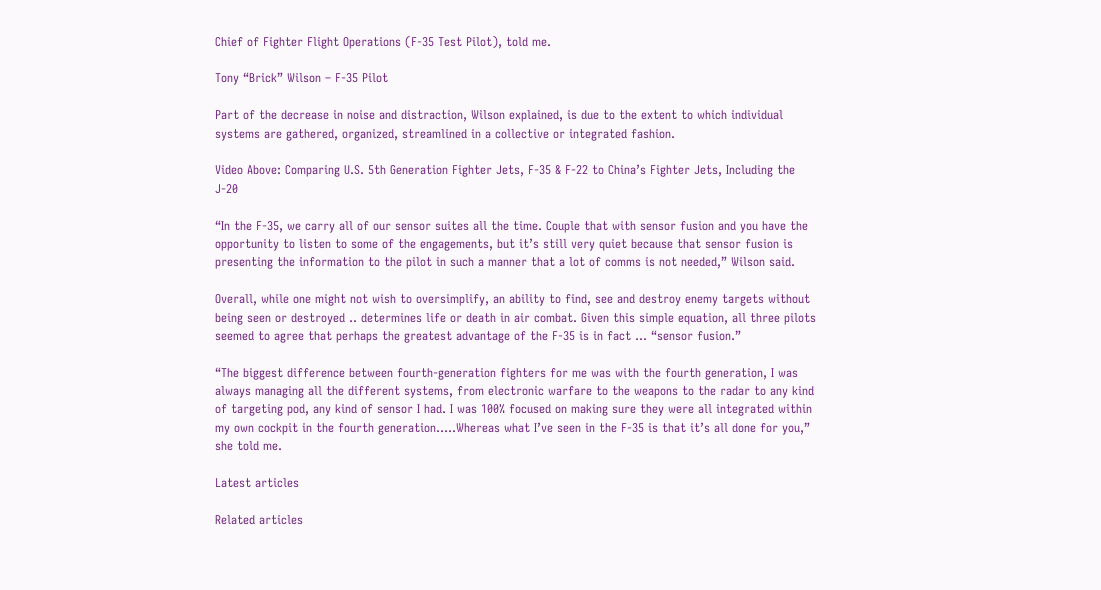Chief of Fighter Flight Operations (F-35 Test Pilot), told me.

Tony “Brick” Wilson – F-35 Pilot

Part of the decrease in noise and distraction, Wilson explained, is due to the extent to which individual systems are gathered, organized, streamlined in a collective or integrated fashion.

Video Above: Comparing U.S. 5th Generation Fighter Jets, F-35 & F-22 to China’s Fighter Jets, Including the J-20

“In the F-35, we carry all of our sensor suites all the time. Couple that with sensor fusion and you have the opportunity to listen to some of the engagements, but it’s still very quiet because that sensor fusion is presenting the information to the pilot in such a manner that a lot of comms is not needed,” Wilson said.

Overall, while one might not wish to oversimplify, an ability to find, see and destroy enemy targets without being seen or destroyed .. determines life or death in air combat. Given this simple equation, all three pilots seemed to agree that perhaps the greatest advantage of the F-35 is in fact … “sensor fusion.”

“The biggest difference between fourth-generation fighters for me was with the fourth generation, I was always managing all the different systems, from electronic warfare to the weapons to the radar to any kind of targeting pod, any kind of sensor I had. I was 100% focused on making sure they were all integrated within my own cockpit in the fourth generation…..Whereas what I’ve seen in the F-35 is that it’s all done for you,” she told me.

Latest articles

Related articles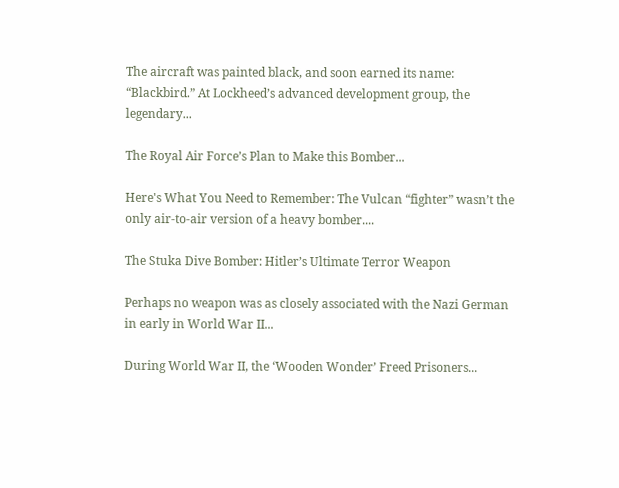The aircraft was painted black, and soon earned its name: “Blackbird.” At Lockheed’s advanced development group, the legendary...

The Royal Air Force’s Plan to Make this Bomber...

Here's What You Need to Remember: The Vulcan “fighter” wasn’t the only air-to-air version of a heavy bomber....

The Stuka Dive Bomber: Hitler’s Ultimate Terror Weapon

Perhaps no weapon was as closely associated with the Nazi German in early in World War II...

During World War II, the ‘Wooden Wonder’ Freed Prisoners...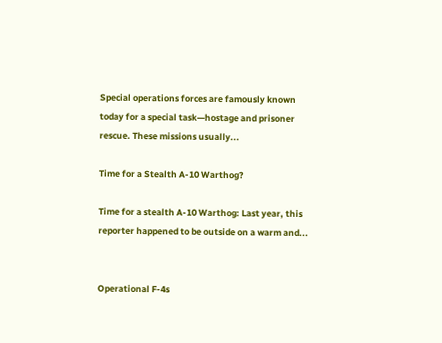Special operations forces are famously known today for a special task—hostage and prisoner rescue. These missions usually...

Time for a Stealth A-10 Warthog?

Time for a stealth A-10 Warthog: Last year, this reporter happened to be outside on a warm and...


Operational F-4s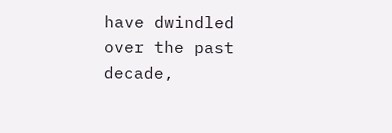have dwindled over the past decade,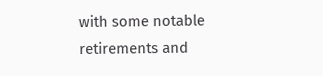with some notable retirements and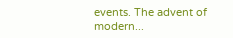events. The advent of modern...